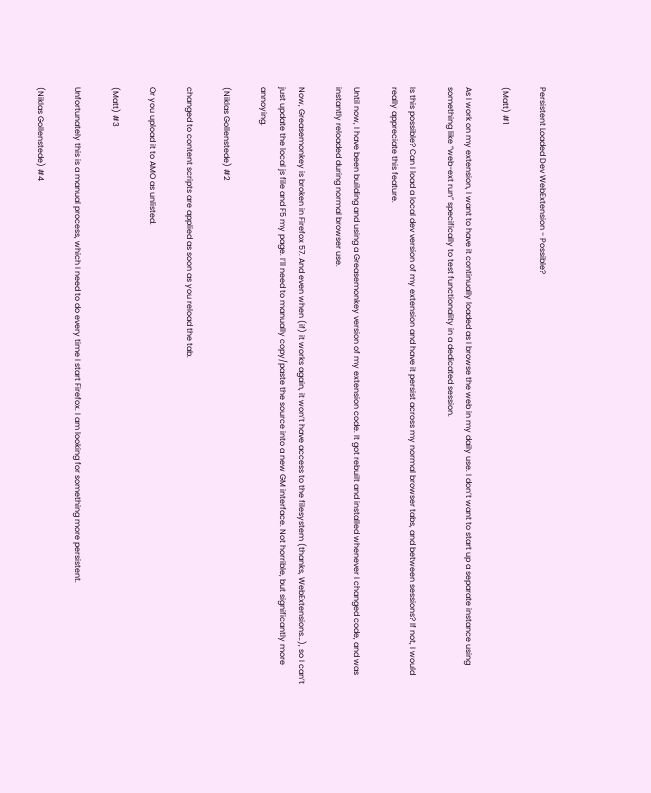Persistent Loaded Dev WebExtension - Possible?

(Matt) #1

As I work on my extension, I want to have it continually loaded as I browse the web in my daily use. I don’t want to start up a separate instance using something like “web-ext run” specifically to test functionality in a dedicated session.

Is this possible? Can I load a local dev version of my extension and have it persist across my normal browser tabs, and between sessions? If not, I would really appreciate this feature.

Until now, I have been building and using a Greasemonkey version of my extension code. It got rebuilt and installed whenever I changed code, and was instantly reloaded during normal browser use.

Now, Greasemonkey is broken in Firefox 57. And even when (if) it works again, it won’t have access to the filesystem (thanks, WebExtensions…), so I can’t just update the local js file and F5 my page. I’ll need to manually copy/paste the source into a new GM interface. Not horrible, but significantly more annoying.

(Niklas Gollenstede) #2

changed to content scripts are applied as soon as you reload the tab.

Or you upload it to AMO as unlisted.

(Matt) #3

Unfortunately this is a manual process, which I need to do every time I start Firefox. I am looking for something more persistent.

(Niklas Gollenstede) #4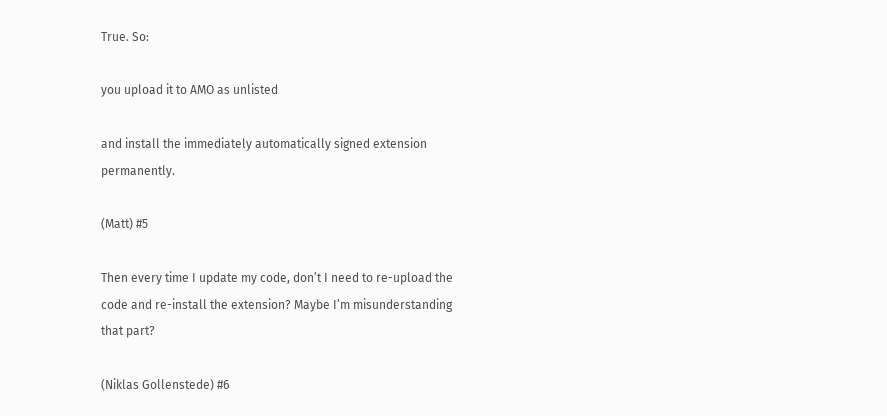True. So:

you upload it to AMO as unlisted

and install the immediately automatically signed extension permanently.

(Matt) #5

Then every time I update my code, don’t I need to re-upload the code and re-install the extension? Maybe I’m misunderstanding that part?

(Niklas Gollenstede) #6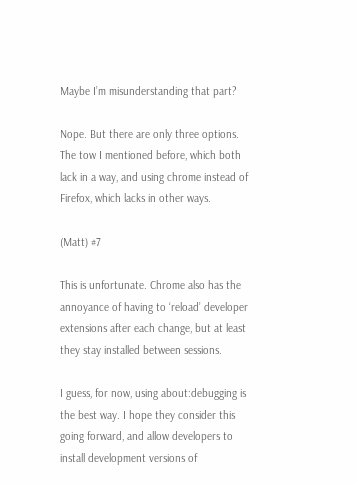Maybe I’m misunderstanding that part?

Nope. But there are only three options. The tow I mentioned before, which both lack in a way, and using chrome instead of Firefox, which lacks in other ways.

(Matt) #7

This is unfortunate. Chrome also has the annoyance of having to ‘reload’ developer extensions after each change, but at least they stay installed between sessions.

I guess, for now, using about:debugging is the best way. I hope they consider this going forward, and allow developers to install development versions of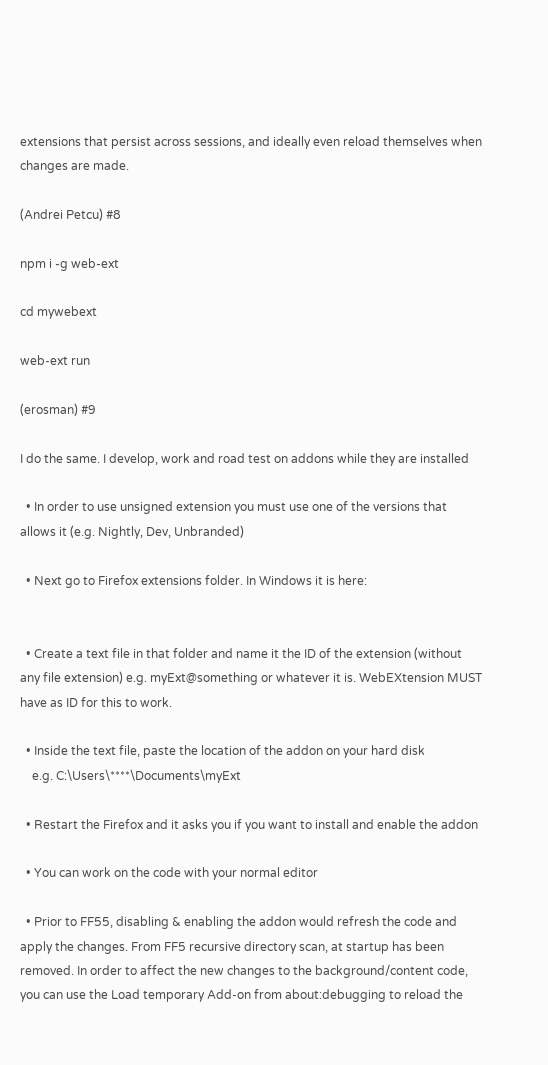extensions that persist across sessions, and ideally even reload themselves when changes are made.

(Andrei Petcu) #8

npm i -g web-ext

cd mywebext

web-ext run

(erosman) #9

I do the same. I develop, work and road test on addons while they are installed

  • In order to use unsigned extension you must use one of the versions that allows it (e.g. Nightly, Dev, Unbranded)

  • Next go to Firefox extensions folder. In Windows it is here:


  • Create a text file in that folder and name it the ID of the extension (without any file extension) e.g. myExt@something or whatever it is. WebEXtension MUST have as ID for this to work.

  • Inside the text file, paste the location of the addon on your hard disk
    e.g. C:\Users\****\Documents\myExt

  • Restart the Firefox and it asks you if you want to install and enable the addon

  • You can work on the code with your normal editor

  • Prior to FF55, disabling & enabling the addon would refresh the code and apply the changes. From FF5 recursive directory scan, at startup has been removed. In order to affect the new changes to the background/content code, you can use the Load temporary Add-on from about:debugging to reload the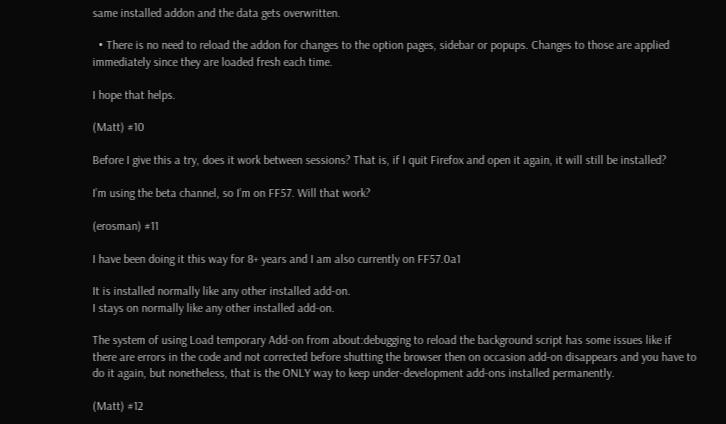same installed addon and the data gets overwritten.

  • There is no need to reload the addon for changes to the option pages, sidebar or popups. Changes to those are applied immediately since they are loaded fresh each time.

I hope that helps.

(Matt) #10

Before I give this a try, does it work between sessions? That is, if I quit Firefox and open it again, it will still be installed?

I’m using the beta channel, so I’m on FF57. Will that work?

(erosman) #11

I have been doing it this way for 8+ years and I am also currently on FF57.0a1

It is installed normally like any other installed add-on.
I stays on normally like any other installed add-on.

The system of using Load temporary Add-on from about:debugging to reload the background script has some issues like if there are errors in the code and not corrected before shutting the browser then on occasion add-on disappears and you have to do it again, but nonetheless, that is the ONLY way to keep under-development add-ons installed permanently.

(Matt) #12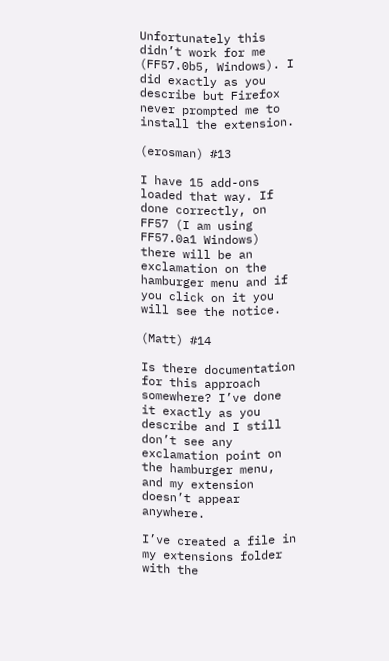Unfortunately this didn’t work for me (FF57.0b5, Windows). I did exactly as you describe but Firefox never prompted me to install the extension.

(erosman) #13

I have 15 add-ons loaded that way. If done correctly, on FF57 (I am using FF57.0a1 Windows) there will be an exclamation on the hamburger menu and if you click on it you will see the notice.

(Matt) #14

Is there documentation for this approach somewhere? I’ve done it exactly as you describe and I still don’t see any exclamation point on the hamburger menu, and my extension doesn’t appear anywhere.

I’ve created a file in my extensions folder with the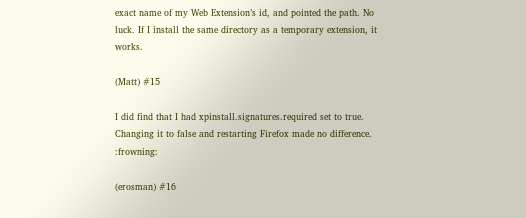exact name of my Web Extension’s id, and pointed the path. No luck. If I install the same directory as a temporary extension, it works.

(Matt) #15

I did find that I had xpinstall.signatures.required set to true. Changing it to false and restarting Firefox made no difference. :frowning:

(erosman) #16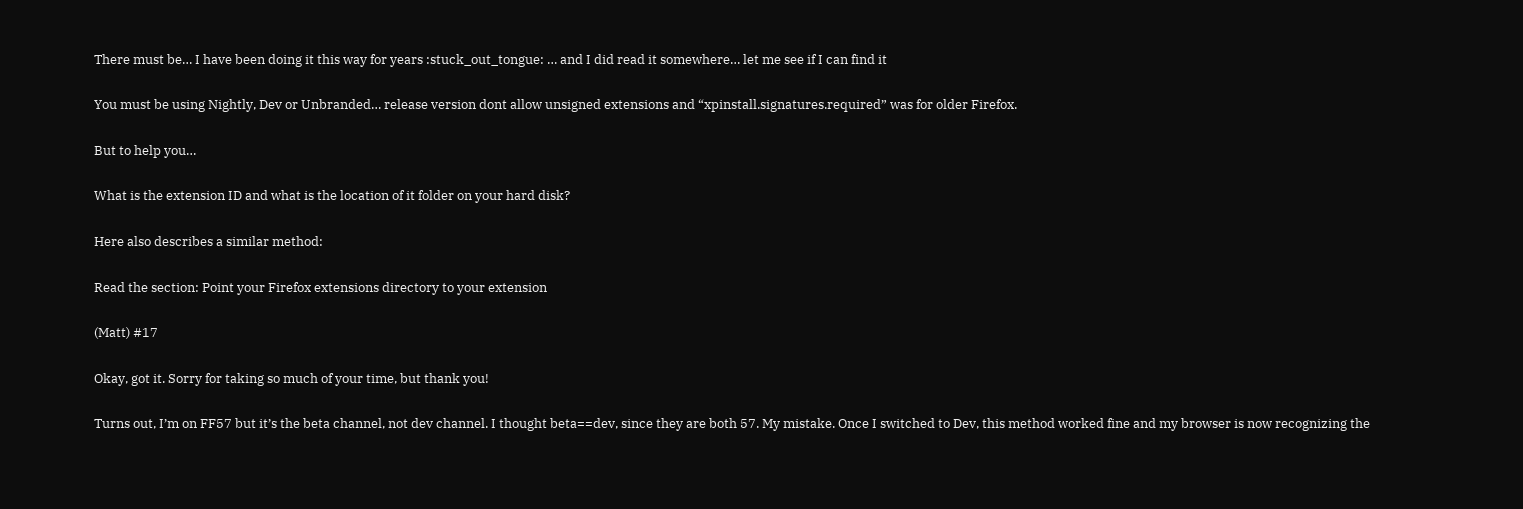There must be… I have been doing it this way for years :stuck_out_tongue: … and I did read it somewhere… let me see if I can find it

You must be using Nightly, Dev or Unbranded… release version dont allow unsigned extensions and “xpinstall.signatures.required” was for older Firefox.

But to help you…

What is the extension ID and what is the location of it folder on your hard disk?

Here also describes a similar method:

Read the section: Point your Firefox extensions directory to your extension

(Matt) #17

Okay, got it. Sorry for taking so much of your time, but thank you!

Turns out, I’m on FF57 but it’s the beta channel, not dev channel. I thought beta==dev, since they are both 57. My mistake. Once I switched to Dev, this method worked fine and my browser is now recognizing the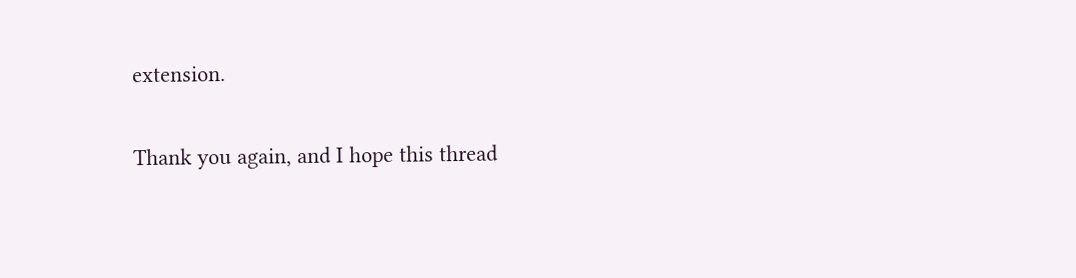extension.

Thank you again, and I hope this thread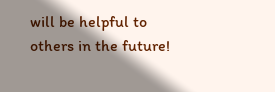will be helpful to others in the future!